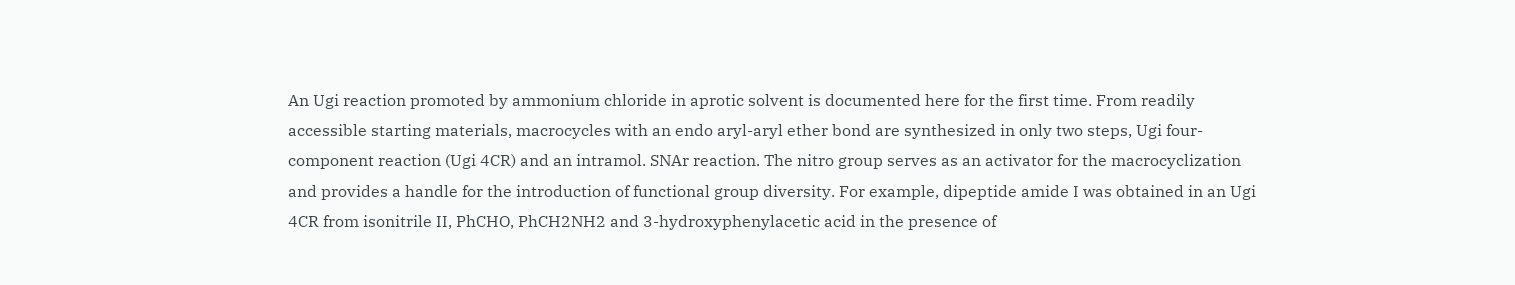An Ugi reaction promoted by ammonium chloride in aprotic solvent is documented here for the first time. From readily accessible starting materials, macrocycles with an endo aryl-aryl ether bond are synthesized in only two steps, Ugi four-component reaction (Ugi 4CR) and an intramol. SNAr reaction. The nitro group serves as an activator for the macrocyclization and provides a handle for the introduction of functional group diversity. For example, dipeptide amide I was obtained in an Ugi 4CR from isonitrile II, PhCHO, PhCH2NH2 and 3-hydroxyphenylacetic acid in the presence of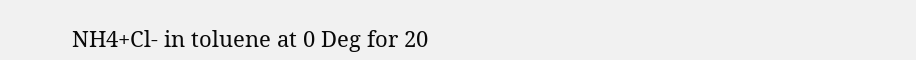NH4+Cl- in toluene at 0 Deg for 20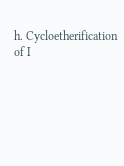h. Cycloetherification of I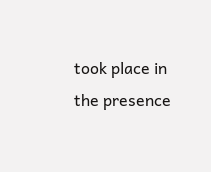took place in the presence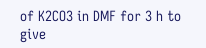of K2CO3 in DMF for 3 h to give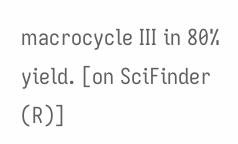macrocycle III in 80% yield. [on SciFinder (R)]